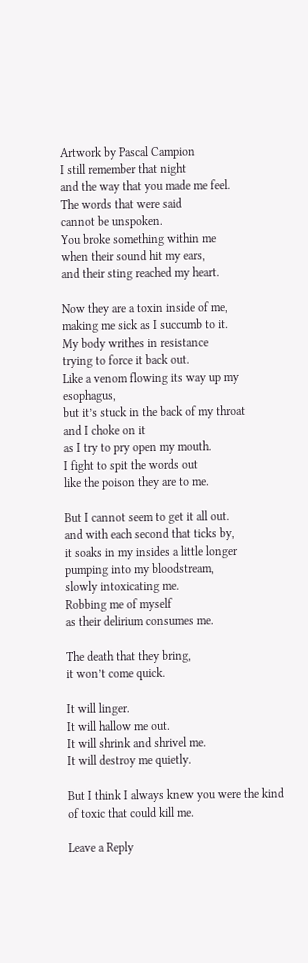Artwork by Pascal Campion
I still remember that night
and the way that you made me feel.
The words that were said
cannot be unspoken.
You broke something within me
when their sound hit my ears,
and their sting reached my heart.

Now they are a toxin inside of me,
making me sick as I succumb to it.
My body writhes in resistance
trying to force it back out.
Like a venom flowing its way up my esophagus,
but it’s stuck in the back of my throat
and I choke on it
as I try to pry open my mouth.
I fight to spit the words out
like the poison they are to me.

But I cannot seem to get it all out.
and with each second that ticks by,
it soaks in my insides a little longer
pumping into my bloodstream,
slowly intoxicating me.
Robbing me of myself
as their delirium consumes me.

The death that they bring,
it won’t come quick.

It will linger.
It will hallow me out.
It will shrink and shrivel me.
It will destroy me quietly.

But I think I always knew you were the kind of toxic that could kill me.

Leave a Reply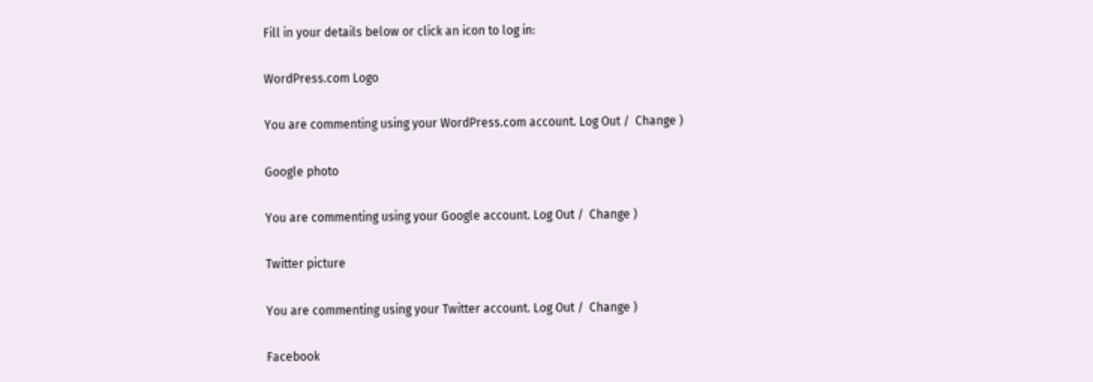Fill in your details below or click an icon to log in:

WordPress.com Logo

You are commenting using your WordPress.com account. Log Out /  Change )

Google photo

You are commenting using your Google account. Log Out /  Change )

Twitter picture

You are commenting using your Twitter account. Log Out /  Change )

Facebook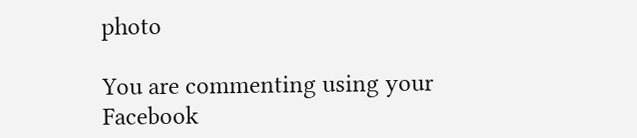photo

You are commenting using your Facebook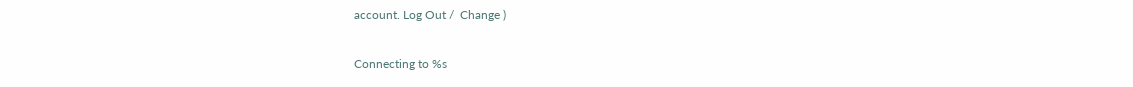account. Log Out /  Change )

Connecting to %s